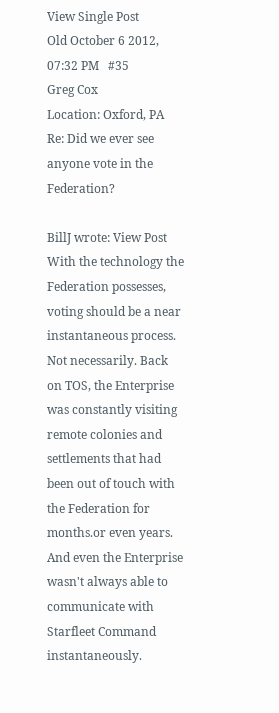View Single Post
Old October 6 2012, 07:32 PM   #35
Greg Cox
Location: Oxford, PA
Re: Did we ever see anyone vote in the Federation?

BillJ wrote: View Post
With the technology the Federation possesses, voting should be a near instantaneous process.
Not necessarily. Back on TOS, the Enterprise was constantly visiting remote colonies and settlements that had been out of touch with the Federation for months.or even years. And even the Enterprise wasn't always able to communicate with Starfleet Command instantaneously.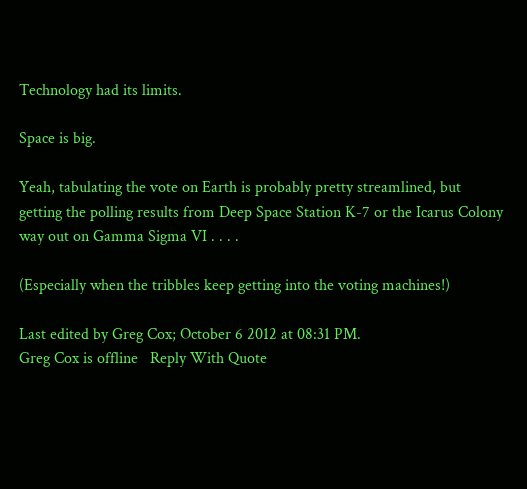Technology had its limits.

Space is big.

Yeah, tabulating the vote on Earth is probably pretty streamlined, but getting the polling results from Deep Space Station K-7 or the Icarus Colony way out on Gamma Sigma VI . . . .

(Especially when the tribbles keep getting into the voting machines!)

Last edited by Greg Cox; October 6 2012 at 08:31 PM.
Greg Cox is offline   Reply With Quote